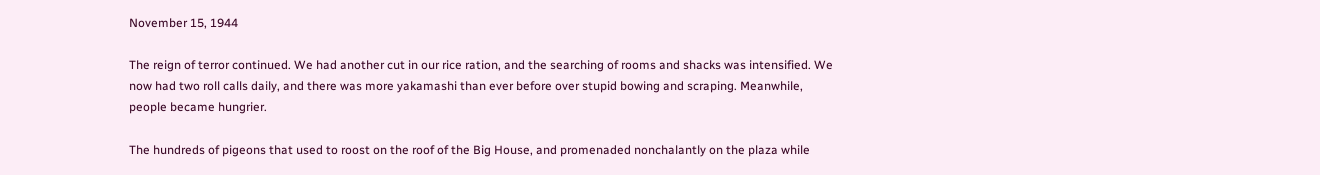November 15, 1944

The reign of terror continued. We had another cut in our rice ration, and the searching of rooms and shacks was intensified. We now had two roll calls daily, and there was more yakamashi than ever before over stupid bowing and scraping. Meanwhile, people became hungrier.

The hundreds of pigeons that used to roost on the roof of the Big House, and promenaded nonchalantly on the plaza while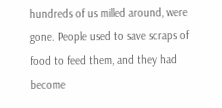hundreds of us milled around, were gone. People used to save scraps of food to feed them, and they had become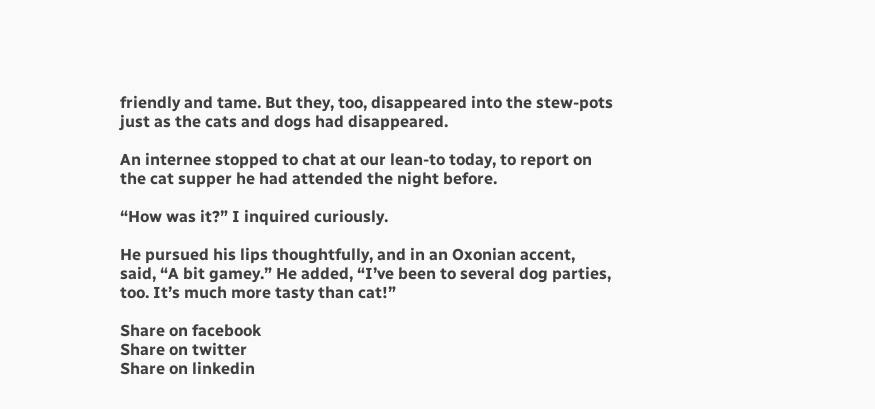friendly and tame. But they, too, disappeared into the stew-pots just as the cats and dogs had disappeared.

An internee stopped to chat at our lean-to today, to report on the cat supper he had attended the night before.

“How was it?” I inquired curiously.

He pursued his lips thoughtfully, and in an Oxonian accent, said, “A bit gamey.” He added, “I’ve been to several dog parties, too. It’s much more tasty than cat!”

Share on facebook
Share on twitter
Share on linkedin